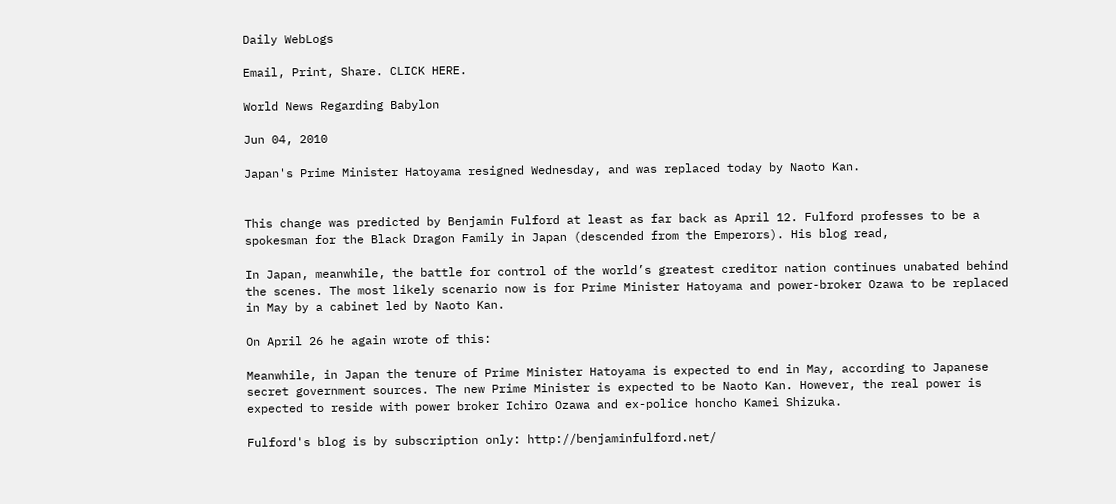Daily WebLogs

Email, Print, Share. CLICK HERE.

World News Regarding Babylon

Jun 04, 2010

Japan's Prime Minister Hatoyama resigned Wednesday, and was replaced today by Naoto Kan.


This change was predicted by Benjamin Fulford at least as far back as April 12. Fulford professes to be a spokesman for the Black Dragon Family in Japan (descended from the Emperors). His blog read,

In Japan, meanwhile, the battle for control of the world’s greatest creditor nation continues unabated behind the scenes. The most likely scenario now is for Prime Minister Hatoyama and power-broker Ozawa to be replaced in May by a cabinet led by Naoto Kan.

On April 26 he again wrote of this:

Meanwhile, in Japan the tenure of Prime Minister Hatoyama is expected to end in May, according to Japanese secret government sources. The new Prime Minister is expected to be Naoto Kan. However, the real power is expected to reside with power broker Ichiro Ozawa and ex-police honcho Kamei Shizuka.

Fulford's blog is by subscription only: http://benjaminfulford.net/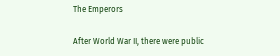The Emperors

After World War II, there were public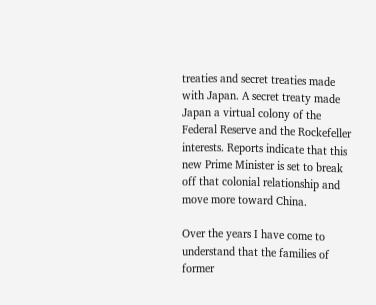treaties and secret treaties made with Japan. A secret treaty made Japan a virtual colony of the Federal Reserve and the Rockefeller interests. Reports indicate that this new Prime Minister is set to break off that colonial relationship and move more toward China.

Over the years I have come to understand that the families of former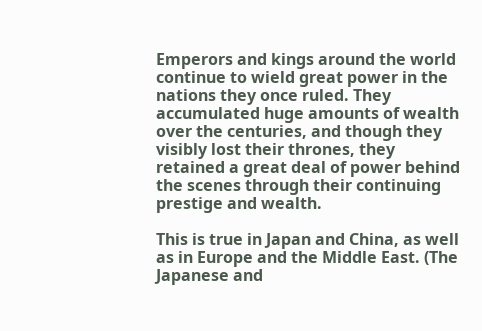Emperors and kings around the world continue to wield great power in the nations they once ruled. They accumulated huge amounts of wealth over the centuries, and though they visibly lost their thrones, they retained a great deal of power behind the scenes through their continuing prestige and wealth.

This is true in Japan and China, as well as in Europe and the Middle East. (The Japanese and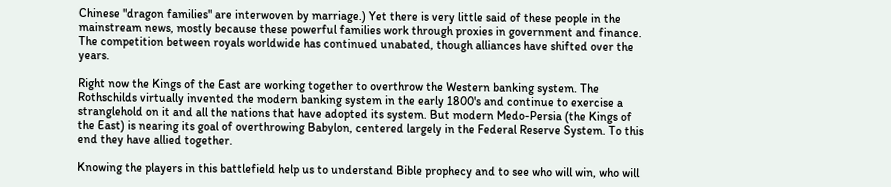Chinese "dragon families" are interwoven by marriage.) Yet there is very little said of these people in the mainstream news, mostly because these powerful families work through proxies in government and finance. The competition between royals worldwide has continued unabated, though alliances have shifted over the years.

Right now the Kings of the East are working together to overthrow the Western banking system. The Rothschilds virtually invented the modern banking system in the early 1800's and continue to exercise a stranglehold on it and all the nations that have adopted its system. But modern Medo-Persia (the Kings of the East) is nearing its goal of overthrowing Babylon, centered largely in the Federal Reserve System. To this end they have allied together.

Knowing the players in this battlefield help us to understand Bible prophecy and to see who will win, who will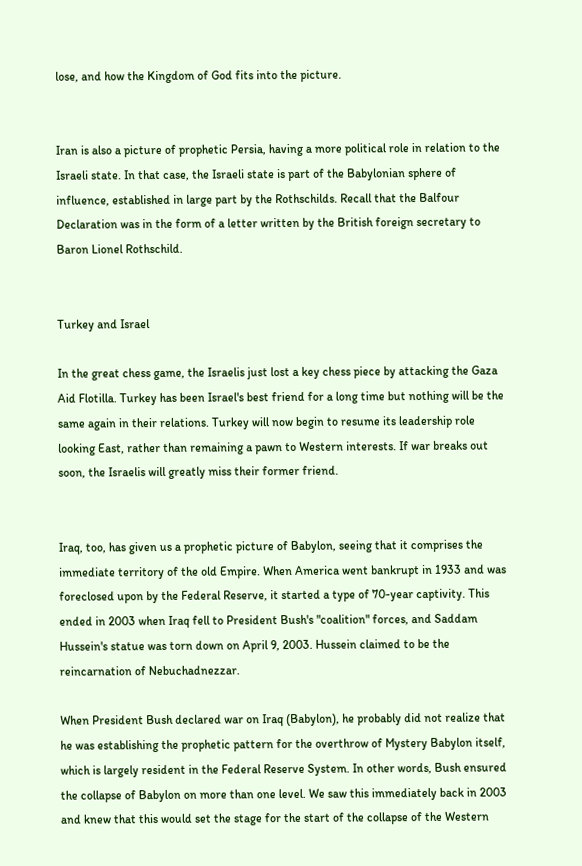lose, and how the Kingdom of God fits into the picture.


Iran is also a picture of prophetic Persia, having a more political role in relation to the Israeli state. In that case, the Israeli state is part of the Babylonian sphere of influence, established in large part by the Rothschilds. Recall that the Balfour Declaration was in the form of a letter written by the British foreign secretary to Baron Lionel Rothschild.


Turkey and Israel

In the great chess game, the Israelis just lost a key chess piece by attacking the Gaza Aid Flotilla. Turkey has been Israel's best friend for a long time but nothing will be the same again in their relations. Turkey will now begin to resume its leadership role looking East, rather than remaining a pawn to Western interests. If war breaks out soon, the Israelis will greatly miss their former friend.


Iraq, too, has given us a prophetic picture of Babylon, seeing that it comprises the immediate territory of the old Empire. When America went bankrupt in 1933 and was foreclosed upon by the Federal Reserve, it started a type of 70-year captivity. This ended in 2003 when Iraq fell to President Bush's "coalition" forces, and Saddam Hussein's statue was torn down on April 9, 2003. Hussein claimed to be the reincarnation of Nebuchadnezzar.

When President Bush declared war on Iraq (Babylon), he probably did not realize that he was establishing the prophetic pattern for the overthrow of Mystery Babylon itself, which is largely resident in the Federal Reserve System. In other words, Bush ensured the collapse of Babylon on more than one level. We saw this immediately back in 2003 and knew that this would set the stage for the start of the collapse of the Western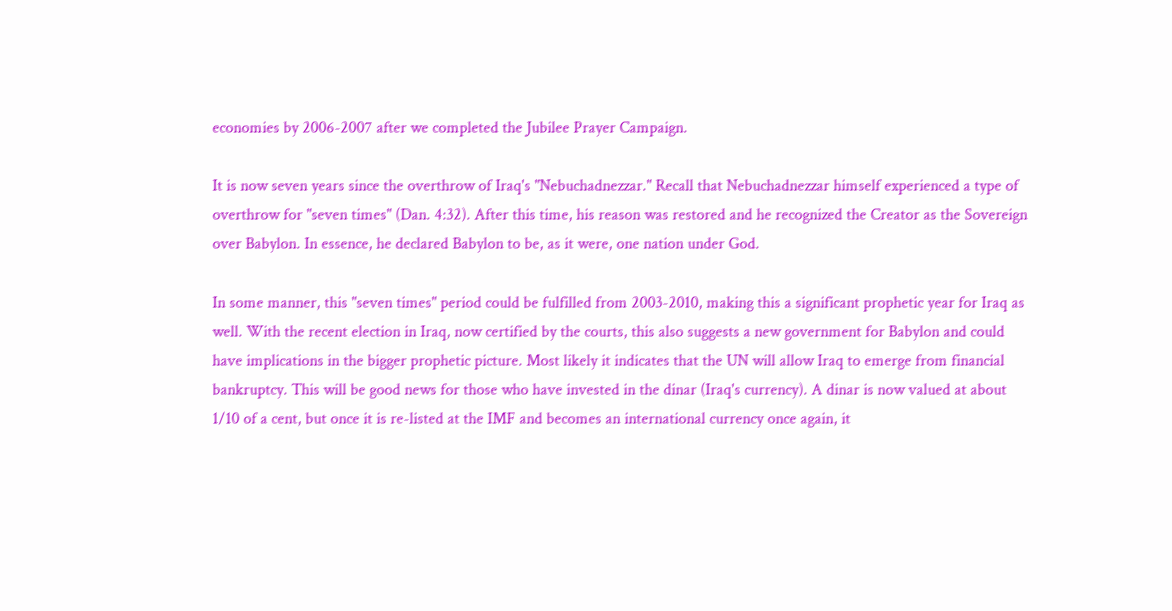economies by 2006-2007 after we completed the Jubilee Prayer Campaign.

It is now seven years since the overthrow of Iraq's "Nebuchadnezzar." Recall that Nebuchadnezzar himself experienced a type of overthrow for "seven times" (Dan. 4:32). After this time, his reason was restored and he recognized the Creator as the Sovereign over Babylon. In essence, he declared Babylon to be, as it were, one nation under God.

In some manner, this "seven times" period could be fulfilled from 2003-2010, making this a significant prophetic year for Iraq as well. With the recent election in Iraq, now certified by the courts, this also suggests a new government for Babylon and could have implications in the bigger prophetic picture. Most likely it indicates that the UN will allow Iraq to emerge from financial bankruptcy. This will be good news for those who have invested in the dinar (Iraq's currency). A dinar is now valued at about 1/10 of a cent, but once it is re-listed at the IMF and becomes an international currency once again, it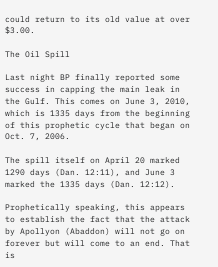could return to its old value at over $3.00.

The Oil Spill

Last night BP finally reported some success in capping the main leak in the Gulf. This comes on June 3, 2010, which is 1335 days from the beginning of this prophetic cycle that began on Oct. 7, 2006.

The spill itself on April 20 marked 1290 days (Dan. 12:11), and June 3 marked the 1335 days (Dan. 12:12).

Prophetically speaking, this appears to establish the fact that the attack by Apollyon (Abaddon) will not go on forever but will come to an end. That is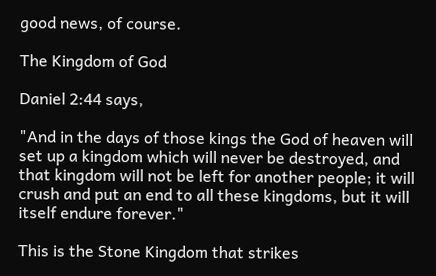good news, of course.

The Kingdom of God

Daniel 2:44 says,

"And in the days of those kings the God of heaven will set up a kingdom which will never be destroyed, and that kingdom will not be left for another people; it will crush and put an end to all these kingdoms, but it will itself endure forever."

This is the Stone Kingdom that strikes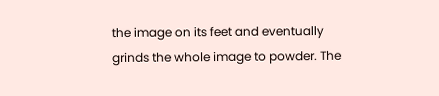the image on its feet and eventually grinds the whole image to powder. The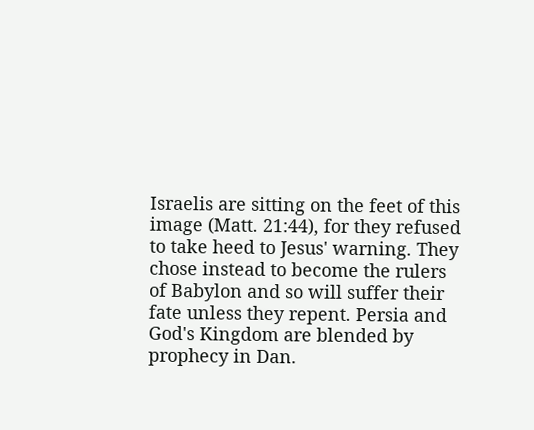Israelis are sitting on the feet of this image (Matt. 21:44), for they refused to take heed to Jesus' warning. They chose instead to become the rulers of Babylon and so will suffer their fate unless they repent. Persia and God's Kingdom are blended by prophecy in Dan.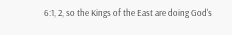6:1, 2, so the Kings of the East are doing God's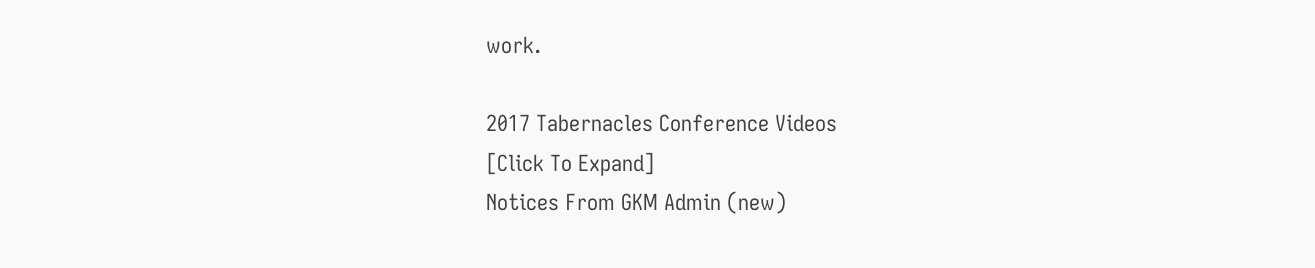work.

2017 Tabernacles Conference Videos
[Click To Expand]
Notices From GKM Admin (new)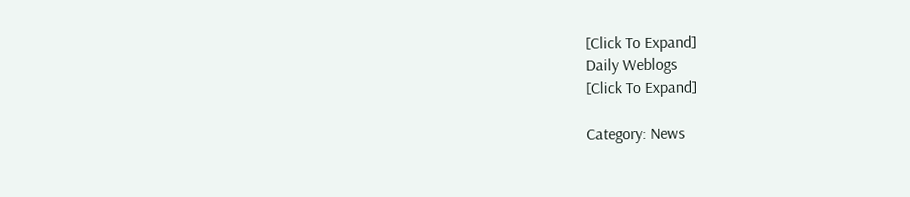[Click To Expand]
Daily Weblogs
[Click To Expand]

Category: News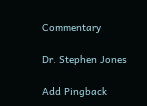Commentary

Dr. Stephen Jones

Add Pingback